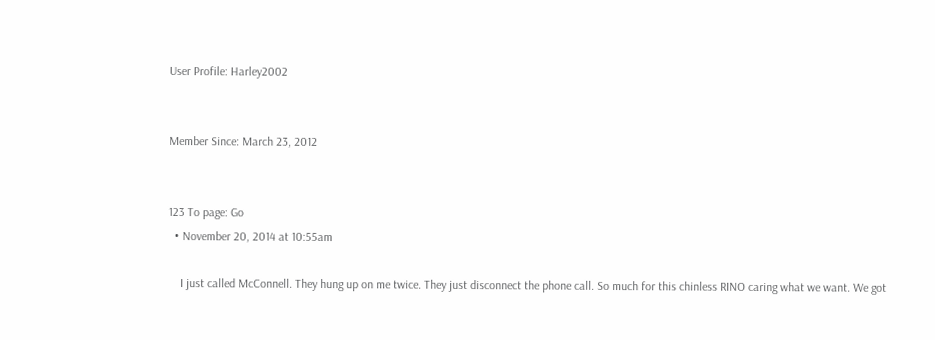User Profile: Harley2002


Member Since: March 23, 2012


123 To page: Go
  • November 20, 2014 at 10:55am

    I just called McConnell. They hung up on me twice. They just disconnect the phone call. So much for this chinless RINO caring what we want. We got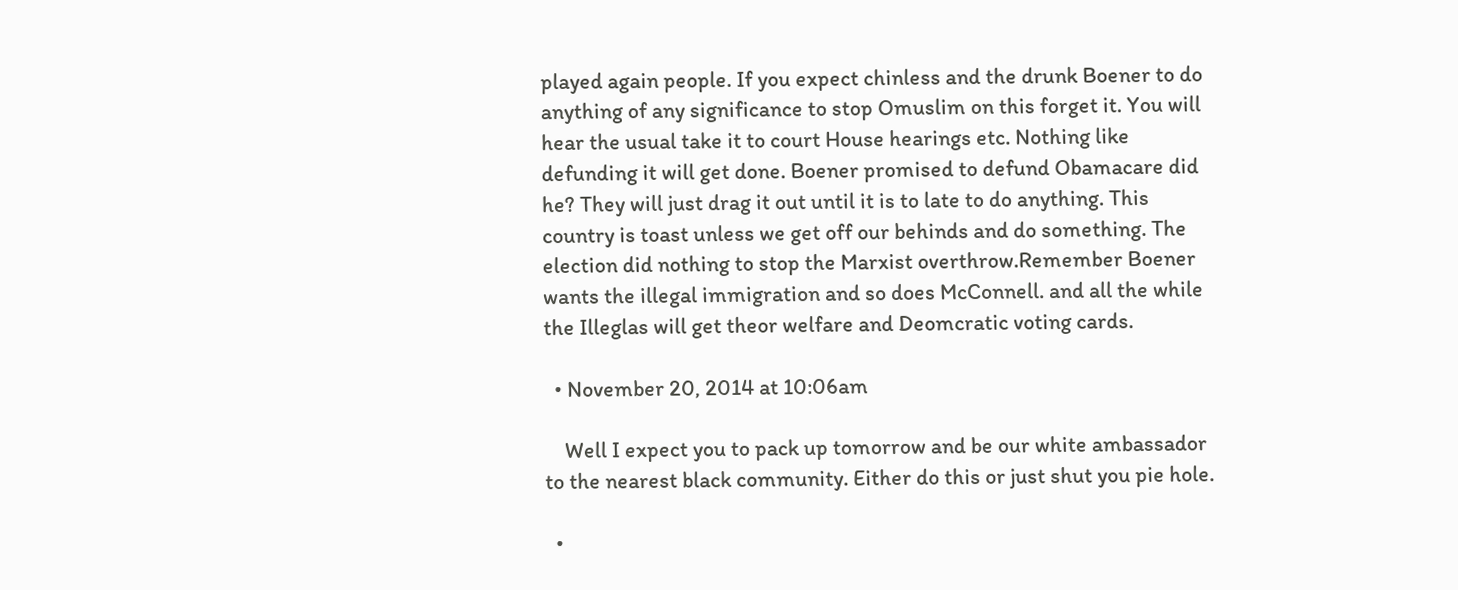played again people. If you expect chinless and the drunk Boener to do anything of any significance to stop Omuslim on this forget it. You will hear the usual take it to court House hearings etc. Nothing like defunding it will get done. Boener promised to defund Obamacare did he? They will just drag it out until it is to late to do anything. This country is toast unless we get off our behinds and do something. The election did nothing to stop the Marxist overthrow.Remember Boener wants the illegal immigration and so does McConnell. and all the while the Illeglas will get theor welfare and Deomcratic voting cards.

  • November 20, 2014 at 10:06am

    Well I expect you to pack up tomorrow and be our white ambassador to the nearest black community. Either do this or just shut you pie hole.

  •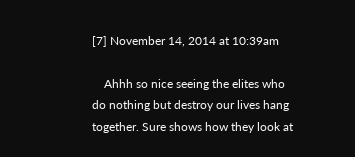[7] November 14, 2014 at 10:39am

    Ahhh so nice seeing the elites who do nothing but destroy our lives hang together. Sure shows how they look at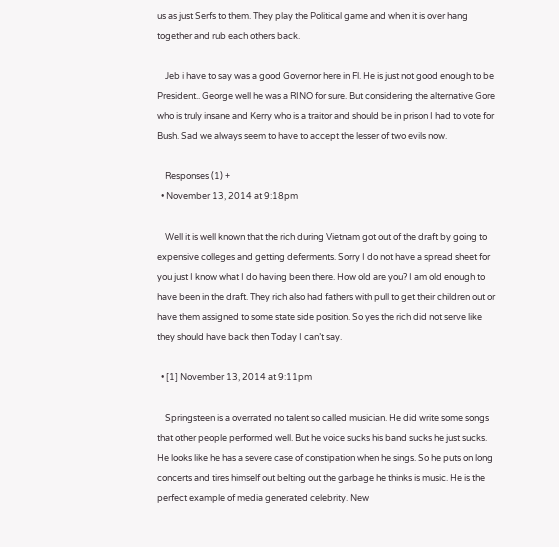us as just Serfs to them. They play the Political game and when it is over hang together and rub each others back.

    Jeb i have to say was a good Governor here in Fl. He is just not good enough to be President.. George well he was a RINO for sure. But considering the alternative Gore who is truly insane and Kerry who is a traitor and should be in prison I had to vote for Bush. Sad we always seem to have to accept the lesser of two evils now.

    Responses (1) +
  • November 13, 2014 at 9:18pm

    Well it is well known that the rich during Vietnam got out of the draft by going to expensive colleges and getting deferments. Sorry I do not have a spread sheet for you just I know what I do having been there. How old are you? I am old enough to have been in the draft. They rich also had fathers with pull to get their children out or have them assigned to some state side position. So yes the rich did not serve like they should have back then Today I can’t say.

  • [1] November 13, 2014 at 9:11pm

    Springsteen is a overrated no talent so called musician. He did write some songs that other people performed well. But he voice sucks his band sucks he just sucks. He looks like he has a severe case of constipation when he sings. So he puts on long concerts and tires himself out belting out the garbage he thinks is music. He is the perfect example of media generated celebrity. New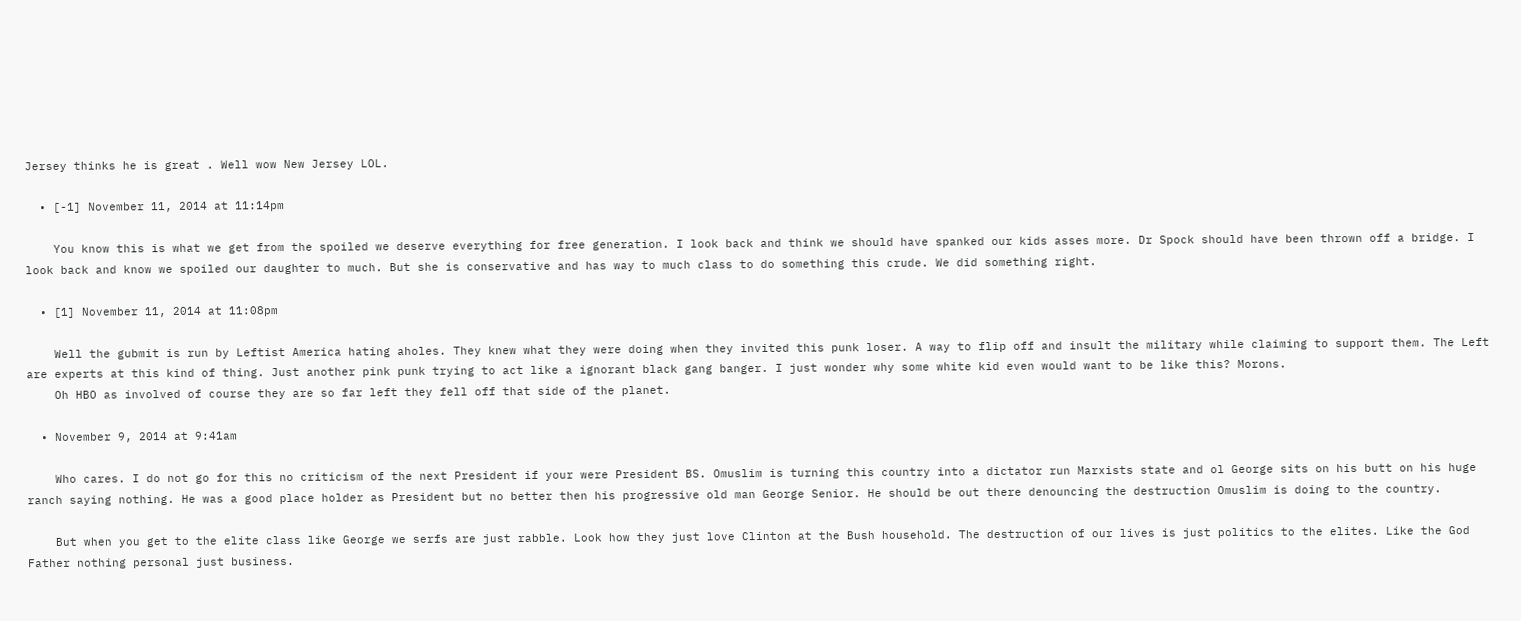Jersey thinks he is great . Well wow New Jersey LOL.

  • [-1] November 11, 2014 at 11:14pm

    You know this is what we get from the spoiled we deserve everything for free generation. I look back and think we should have spanked our kids asses more. Dr Spock should have been thrown off a bridge. I look back and know we spoiled our daughter to much. But she is conservative and has way to much class to do something this crude. We did something right.

  • [1] November 11, 2014 at 11:08pm

    Well the gubmit is run by Leftist America hating aholes. They knew what they were doing when they invited this punk loser. A way to flip off and insult the military while claiming to support them. The Left are experts at this kind of thing. Just another pink punk trying to act like a ignorant black gang banger. I just wonder why some white kid even would want to be like this? Morons.
    Oh HBO as involved of course they are so far left they fell off that side of the planet.

  • November 9, 2014 at 9:41am

    Who cares. I do not go for this no criticism of the next President if your were President BS. Omuslim is turning this country into a dictator run Marxists state and ol George sits on his butt on his huge ranch saying nothing. He was a good place holder as President but no better then his progressive old man George Senior. He should be out there denouncing the destruction Omuslim is doing to the country.

    But when you get to the elite class like George we serfs are just rabble. Look how they just love Clinton at the Bush household. The destruction of our lives is just politics to the elites. Like the God Father nothing personal just business.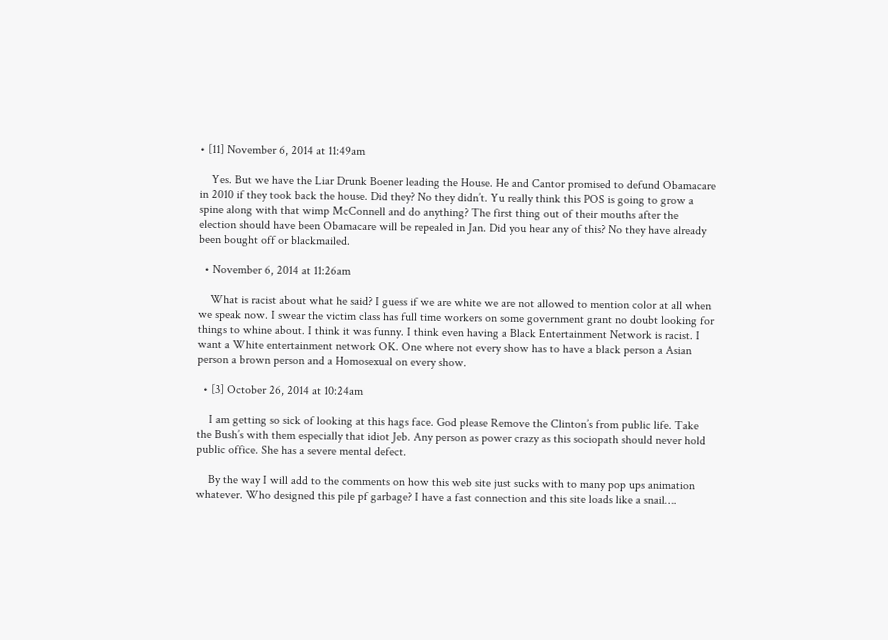• [11] November 6, 2014 at 11:49am

    Yes. But we have the Liar Drunk Boener leading the House. He and Cantor promised to defund Obamacare in 2010 if they took back the house. Did they? No they didn’t. Yu really think this POS is going to grow a spine along with that wimp McConnell and do anything? The first thing out of their mouths after the election should have been Obamacare will be repealed in Jan. Did you hear any of this? No they have already been bought off or blackmailed.

  • November 6, 2014 at 11:26am

    What is racist about what he said? I guess if we are white we are not allowed to mention color at all when we speak now. I swear the victim class has full time workers on some government grant no doubt looking for things to whine about. I think it was funny. I think even having a Black Entertainment Network is racist. I want a White entertainment network OK. One where not every show has to have a black person a Asian person a brown person and a Homosexual on every show.

  • [3] October 26, 2014 at 10:24am

    I am getting so sick of looking at this hags face. God please Remove the Clinton’s from public life. Take the Bush’s with them especially that idiot Jeb. Any person as power crazy as this sociopath should never hold public office. She has a severe mental defect.

    By the way I will add to the comments on how this web site just sucks with to many pop ups animation whatever. Who designed this pile pf garbage? I have a fast connection and this site loads like a snail….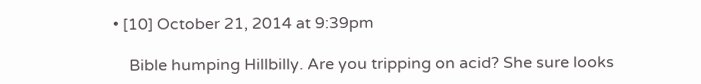• [10] October 21, 2014 at 9:39pm

    Bible humping Hillbilly. Are you tripping on acid? She sure looks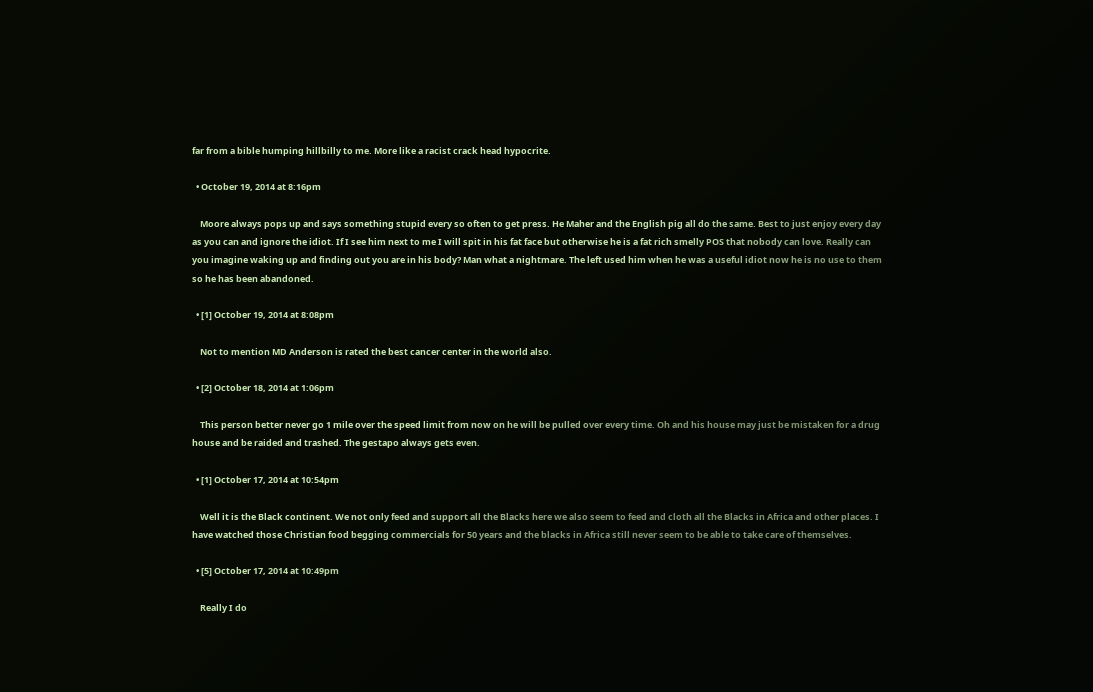far from a bible humping hillbilly to me. More like a racist crack head hypocrite.

  • October 19, 2014 at 8:16pm

    Moore always pops up and says something stupid every so often to get press. He Maher and the English pig all do the same. Best to just enjoy every day as you can and ignore the idiot. If I see him next to me I will spit in his fat face but otherwise he is a fat rich smelly POS that nobody can love. Really can you imagine waking up and finding out you are in his body? Man what a nightmare. The left used him when he was a useful idiot now he is no use to them so he has been abandoned.

  • [1] October 19, 2014 at 8:08pm

    Not to mention MD Anderson is rated the best cancer center in the world also.

  • [2] October 18, 2014 at 1:06pm

    This person better never go 1 mile over the speed limit from now on he will be pulled over every time. Oh and his house may just be mistaken for a drug house and be raided and trashed. The gestapo always gets even.

  • [1] October 17, 2014 at 10:54pm

    Well it is the Black continent. We not only feed and support all the Blacks here we also seem to feed and cloth all the Blacks in Africa and other places. I have watched those Christian food begging commercials for 50 years and the blacks in Africa still never seem to be able to take care of themselves.

  • [5] October 17, 2014 at 10:49pm

    Really I do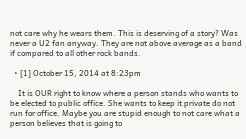not care why he wears them. This is deserving of a story? Was never a U2 fan anyway. They are not above average as a band if compared to all other rock bands.

  • [1] October 15, 2014 at 8:23pm

    It is OUR right to know where a person stands who wants to be elected to public office. She wants to keep it private do not run for office. Maybe you are stupid enough to not care what a person believes that is going to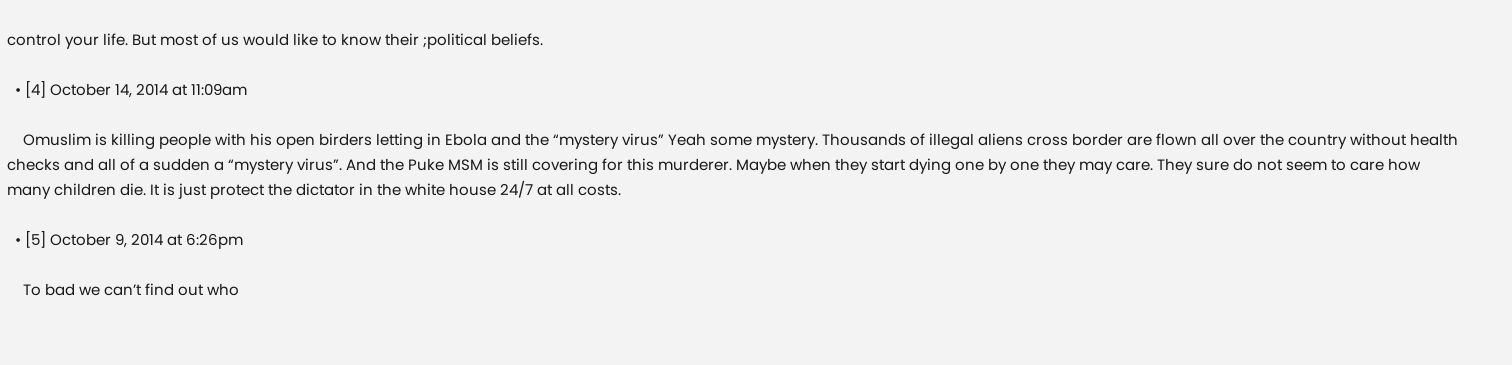control your life. But most of us would like to know their ;political beliefs.

  • [4] October 14, 2014 at 11:09am

    Omuslim is killing people with his open birders letting in Ebola and the “mystery virus” Yeah some mystery. Thousands of illegal aliens cross border are flown all over the country without health checks and all of a sudden a “mystery virus”. And the Puke MSM is still covering for this murderer. Maybe when they start dying one by one they may care. They sure do not seem to care how many children die. It is just protect the dictator in the white house 24/7 at all costs.

  • [5] October 9, 2014 at 6:26pm

    To bad we can’t find out who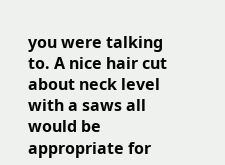you were talking to. A nice hair cut about neck level with a saws all would be appropriate for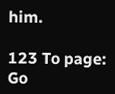him.

123 To page: Go